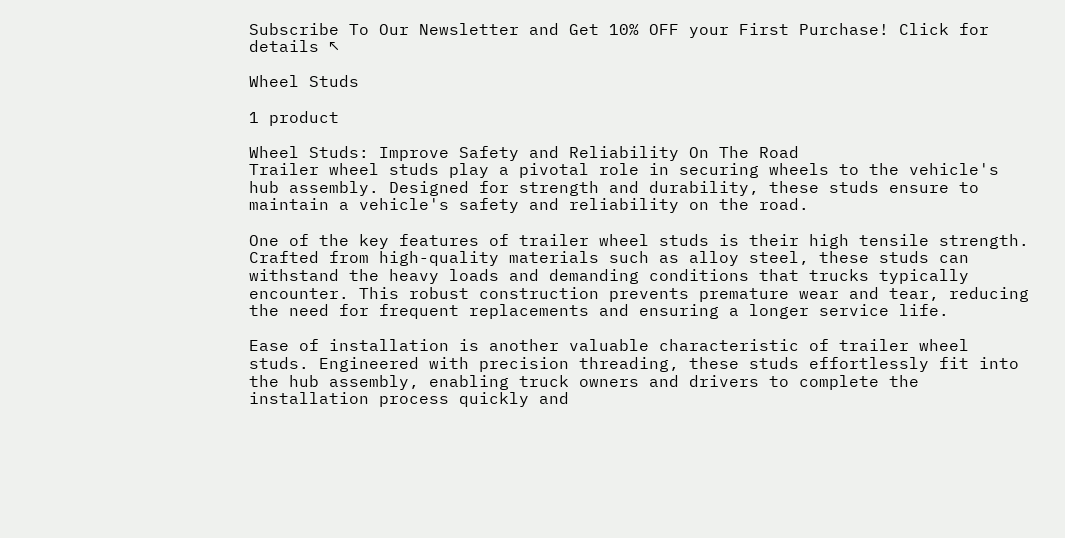Subscribe To Our Newsletter and Get 10% OFF your First Purchase! Click for details ↖

Wheel Studs

1 product

Wheel Studs: Improve Safety and Reliability On The Road
Trailer wheel studs play a pivotal role in securing wheels to the vehicle's hub assembly. Designed for strength and durability, these studs ensure to maintain a vehicle's safety and reliability on the road.

One of the key features of trailer wheel studs is their high tensile strength. Crafted from high-quality materials such as alloy steel, these studs can withstand the heavy loads and demanding conditions that trucks typically encounter. This robust construction prevents premature wear and tear, reducing the need for frequent replacements and ensuring a longer service life.

Ease of installation is another valuable characteristic of trailer wheel studs. Engineered with precision threading, these studs effortlessly fit into the hub assembly, enabling truck owners and drivers to complete the installation process quickly and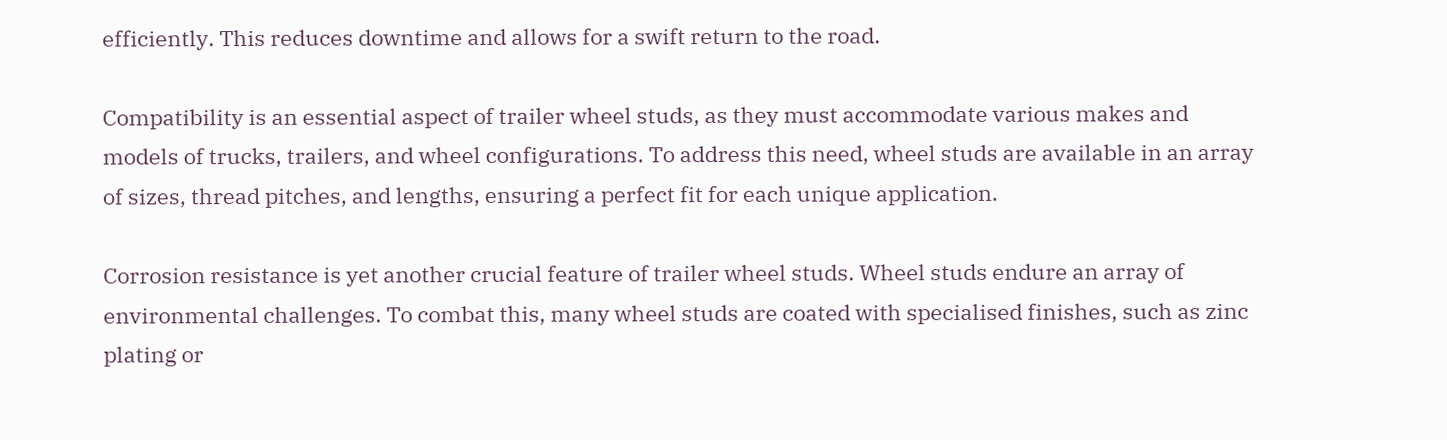efficiently. This reduces downtime and allows for a swift return to the road.

Compatibility is an essential aspect of trailer wheel studs, as they must accommodate various makes and models of trucks, trailers, and wheel configurations. To address this need, wheel studs are available in an array of sizes, thread pitches, and lengths, ensuring a perfect fit for each unique application.

Corrosion resistance is yet another crucial feature of trailer wheel studs. Wheel studs endure an array of environmental challenges. To combat this, many wheel studs are coated with specialised finishes, such as zinc plating or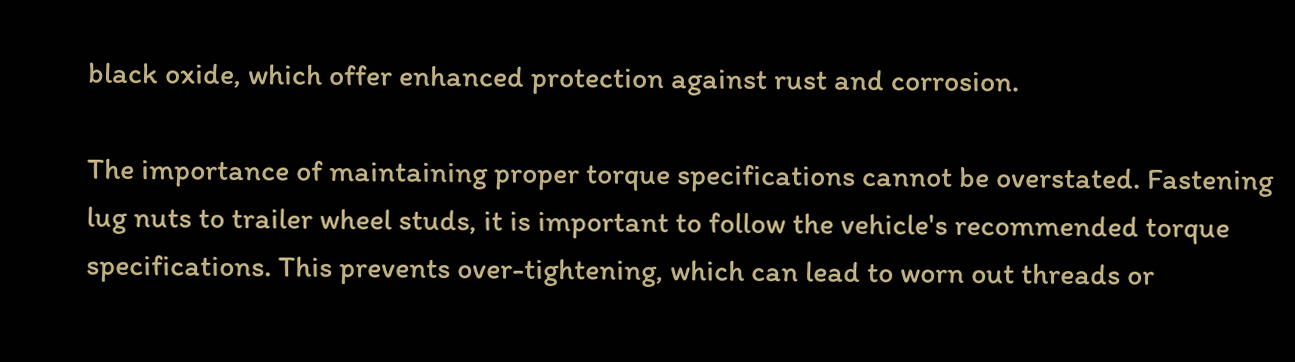black oxide, which offer enhanced protection against rust and corrosion.

The importance of maintaining proper torque specifications cannot be overstated. Fastening lug nuts to trailer wheel studs, it is important to follow the vehicle's recommended torque specifications. This prevents over-tightening, which can lead to worn out threads or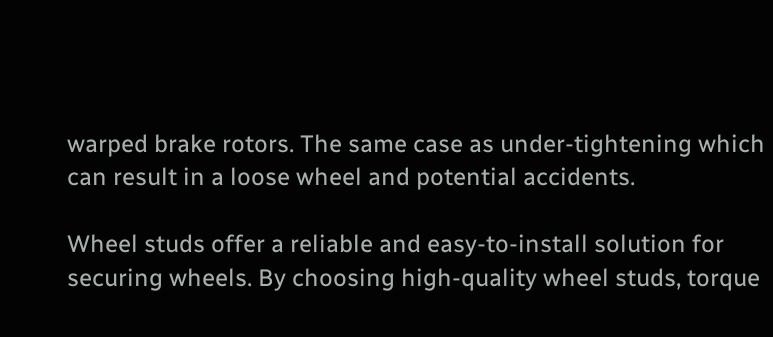warped brake rotors. The same case as under-tightening which can result in a loose wheel and potential accidents.

Wheel studs offer a reliable and easy-to-install solution for securing wheels. By choosing high-quality wheel studs, torque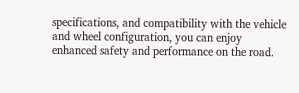specifications, and compatibility with the vehicle and wheel configuration, you can enjoy enhanced safety and performance on the road.